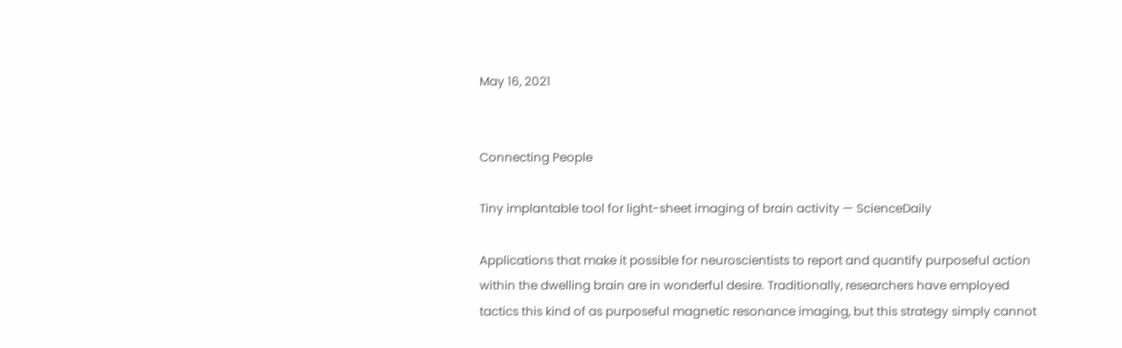May 16, 2021


Connecting People

Tiny implantable tool for light-sheet imaging of brain activity — ScienceDaily

Applications that make it possible for neuroscientists to report and quantify purposeful action within the dwelling brain are in wonderful desire. Traditionally, researchers have employed tactics this kind of as purposeful magnetic resonance imaging, but this strategy simply cannot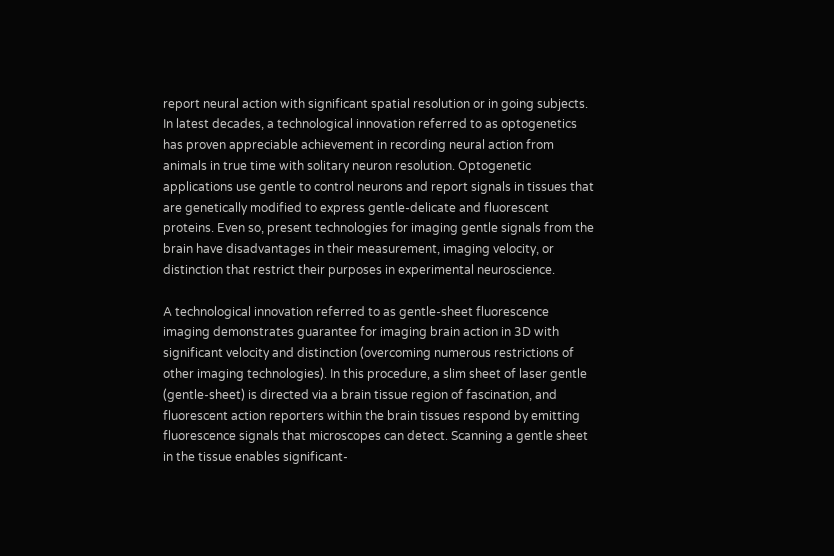report neural action with significant spatial resolution or in going subjects. In latest decades, a technological innovation referred to as optogenetics has proven appreciable achievement in recording neural action from animals in true time with solitary neuron resolution. Optogenetic applications use gentle to control neurons and report signals in tissues that are genetically modified to express gentle-delicate and fluorescent proteins. Even so, present technologies for imaging gentle signals from the brain have disadvantages in their measurement, imaging velocity, or distinction that restrict their purposes in experimental neuroscience.

A technological innovation referred to as gentle-sheet fluorescence imaging demonstrates guarantee for imaging brain action in 3D with significant velocity and distinction (overcoming numerous restrictions of other imaging technologies). In this procedure, a slim sheet of laser gentle (gentle-sheet) is directed via a brain tissue region of fascination, and fluorescent action reporters within the brain tissues respond by emitting fluorescence signals that microscopes can detect. Scanning a gentle sheet in the tissue enables significant-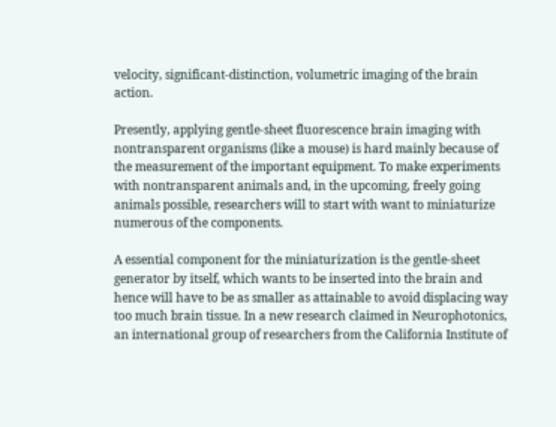velocity, significant-distinction, volumetric imaging of the brain action.

Presently, applying gentle-sheet fluorescence brain imaging with nontransparent organisms (like a mouse) is hard mainly because of the measurement of the important equipment. To make experiments with nontransparent animals and, in the upcoming, freely going animals possible, researchers will to start with want to miniaturize numerous of the components.

A essential component for the miniaturization is the gentle-sheet generator by itself, which wants to be inserted into the brain and hence will have to be as smaller as attainable to avoid displacing way too much brain tissue. In a new research claimed in Neurophotonics, an international group of researchers from the California Institute of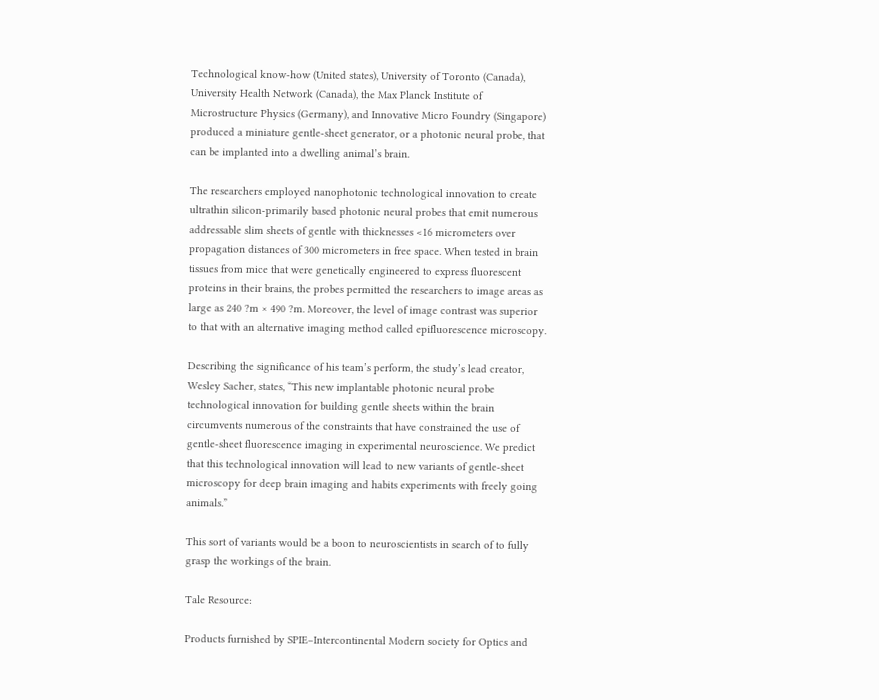Technological know-how (United states), University of Toronto (Canada), University Health Network (Canada), the Max Planck Institute of Microstructure Physics (Germany), and Innovative Micro Foundry (Singapore) produced a miniature gentle-sheet generator, or a photonic neural probe, that can be implanted into a dwelling animal’s brain.

The researchers employed nanophotonic technological innovation to create ultrathin silicon-primarily based photonic neural probes that emit numerous addressable slim sheets of gentle with thicknesses <16 micrometers over propagation distances of 300 micrometers in free space. When tested in brain tissues from mice that were genetically engineered to express fluorescent proteins in their brains, the probes permitted the researchers to image areas as large as 240 ?m × 490 ?m. Moreover, the level of image contrast was superior to that with an alternative imaging method called epifluorescence microscopy.

Describing the significance of his team’s perform, the study’s lead creator, Wesley Sacher, states, “This new implantable photonic neural probe technological innovation for building gentle sheets within the brain circumvents numerous of the constraints that have constrained the use of gentle-sheet fluorescence imaging in experimental neuroscience. We predict that this technological innovation will lead to new variants of gentle-sheet microscopy for deep brain imaging and habits experiments with freely going animals.”

This sort of variants would be a boon to neuroscientists in search of to fully grasp the workings of the brain.

Tale Resource:

Products furnished by SPIE–Intercontinental Modern society for Optics and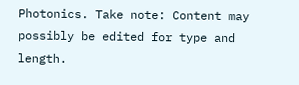Photonics. Take note: Content may possibly be edited for type and length.